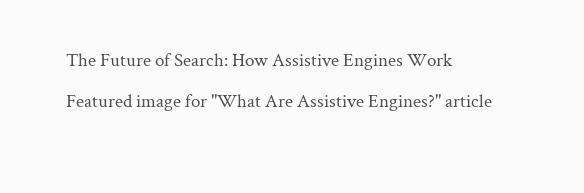The Future of Search: How Assistive Engines Work

Featured image for "What Are Assistive Engines?" article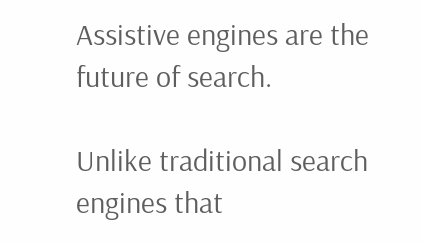Assistive engines are the future of search.

Unlike traditional search engines that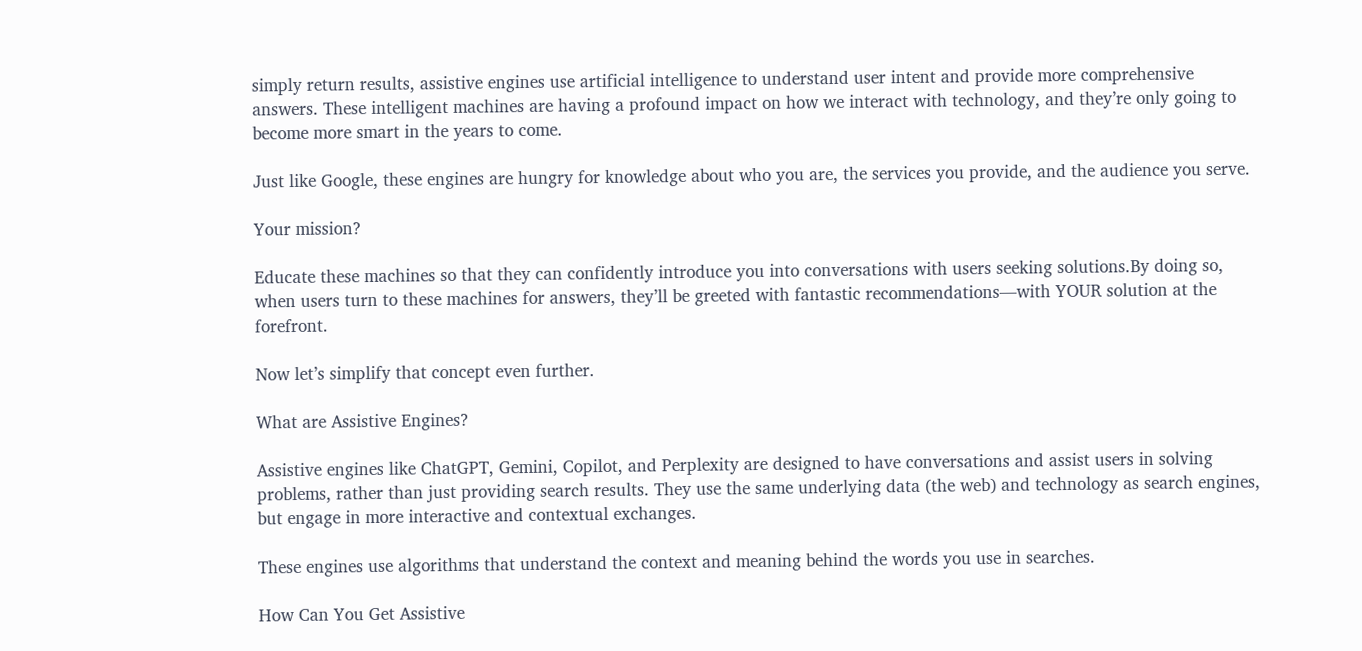simply return results, assistive engines use artificial intelligence to understand user intent and provide more comprehensive answers. These intelligent machines are having a profound impact on how we interact with technology, and they’re only going to become more smart in the years to come.

Just like Google, these engines are hungry for knowledge about who you are, the services you provide, and the audience you serve.

Your mission?

Educate these machines so that they can confidently introduce you into conversations with users seeking solutions.By doing so, when users turn to these machines for answers, they’ll be greeted with fantastic recommendations—with YOUR solution at the forefront.

Now let’s simplify that concept even further.

What are Assistive Engines?

Assistive engines like ChatGPT, Gemini, Copilot, and Perplexity are designed to have conversations and assist users in solving problems, rather than just providing search results. They use the same underlying data (the web) and technology as search engines, but engage in more interactive and contextual exchanges.

These engines use algorithms that understand the context and meaning behind the words you use in searches.

How Can You Get Assistive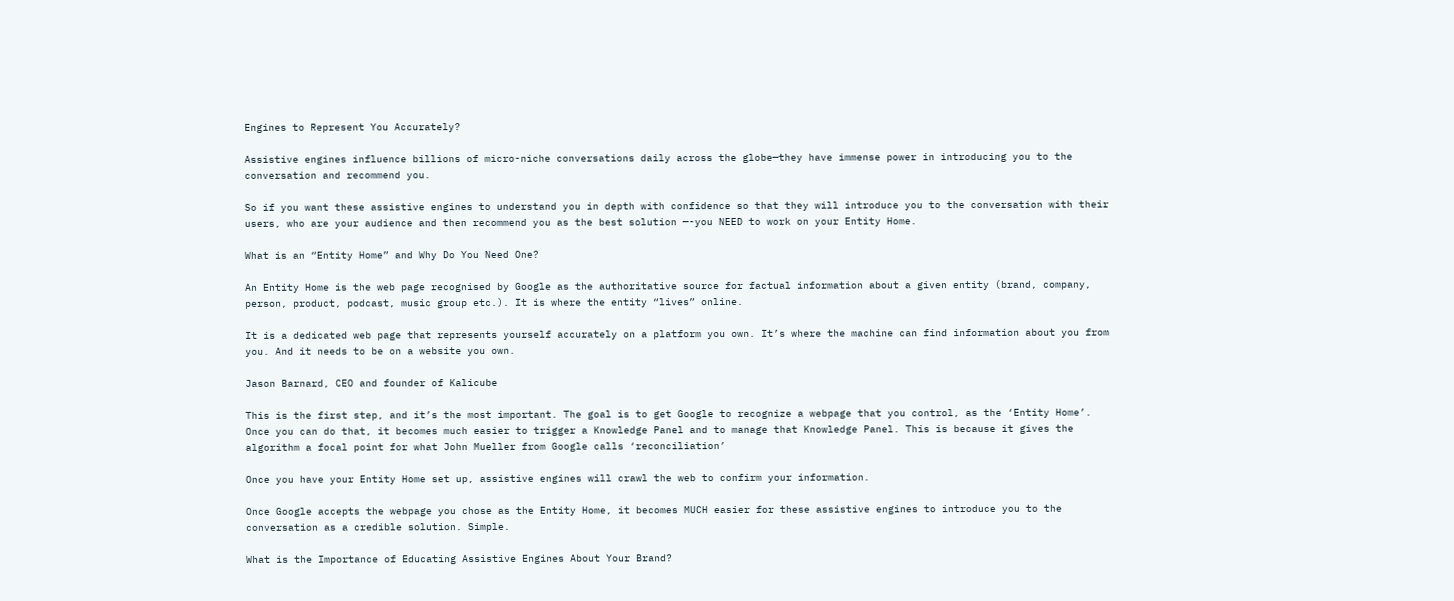Engines to Represent You Accurately?

Assistive engines influence billions of micro-niche conversations daily across the globe—they have immense power in introducing you to the conversation and recommend you.

So if you want these assistive engines to understand you in depth with confidence so that they will introduce you to the conversation with their users, who are your audience and then recommend you as the best solution —-you NEED to work on your Entity Home.

What is an “Entity Home” and Why Do You Need One?

An Entity Home is the web page recognised by Google as the authoritative source for factual information about a given entity (brand, company, person, product, podcast, music group etc.). It is where the entity “lives” online.

It is a dedicated web page that represents yourself accurately on a platform you own. It’s where the machine can find information about you from you. And it needs to be on a website you own.

Jason Barnard, CEO and founder of Kalicube

This is the first step, and it’s the most important. The goal is to get Google to recognize a webpage that you control, as the ‘Entity Home’. Once you can do that, it becomes much easier to trigger a Knowledge Panel and to manage that Knowledge Panel. This is because it gives the algorithm a focal point for what John Mueller from Google calls ‘reconciliation’

Once you have your Entity Home set up, assistive engines will crawl the web to confirm your information.

Once Google accepts the webpage you chose as the Entity Home, it becomes MUCH easier for these assistive engines to introduce you to the conversation as a credible solution. Simple.

What is the Importance of Educating Assistive Engines About Your Brand?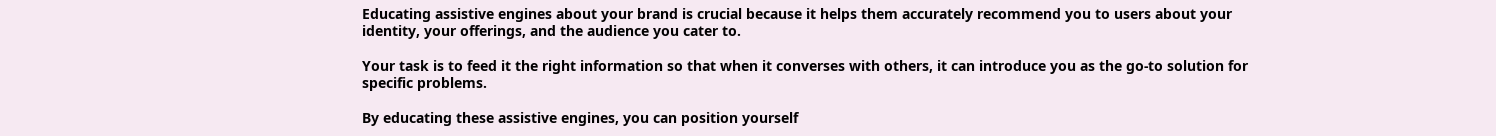Educating assistive engines about your brand is crucial because it helps them accurately recommend you to users about your identity, your offerings, and the audience you cater to.

Your task is to feed it the right information so that when it converses with others, it can introduce you as the go-to solution for specific problems.

By educating these assistive engines, you can position yourself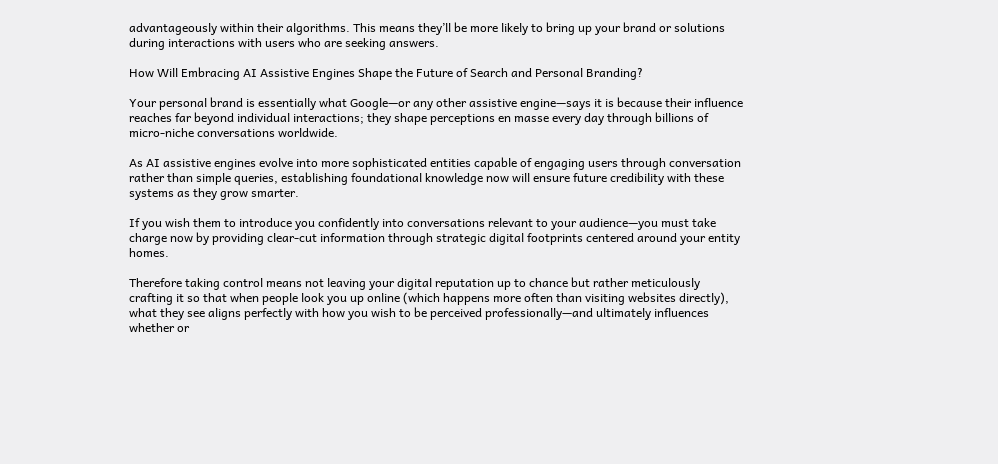advantageously within their algorithms. This means they’ll be more likely to bring up your brand or solutions during interactions with users who are seeking answers.

How Will Embracing AI Assistive Engines Shape the Future of Search and Personal Branding?

Your personal brand is essentially what Google—or any other assistive engine—says it is because their influence reaches far beyond individual interactions; they shape perceptions en masse every day through billions of micro-niche conversations worldwide.

As AI assistive engines evolve into more sophisticated entities capable of engaging users through conversation rather than simple queries, establishing foundational knowledge now will ensure future credibility with these systems as they grow smarter.

If you wish them to introduce you confidently into conversations relevant to your audience—you must take charge now by providing clear-cut information through strategic digital footprints centered around your entity homes.

Therefore taking control means not leaving your digital reputation up to chance but rather meticulously crafting it so that when people look you up online (which happens more often than visiting websites directly), what they see aligns perfectly with how you wish to be perceived professionally—and ultimately influences whether or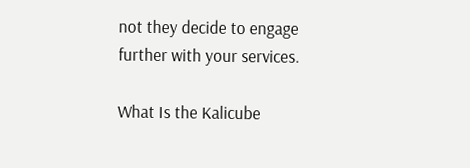not they decide to engage further with your services.

What Is the Kalicube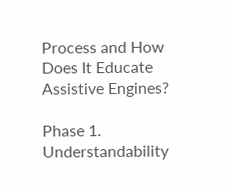Process and How Does It Educate Assistive Engines?

Phase 1. Understandability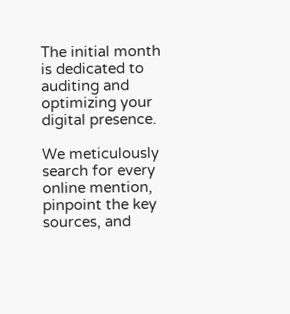The initial month is dedicated to auditing and optimizing your digital presence.

We meticulously search for every online mention, pinpoint the key sources, and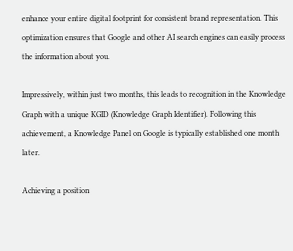enhance your entire digital footprint for consistent brand representation. This optimization ensures that Google and other AI search engines can easily process the information about you.

Impressively, within just two months, this leads to recognition in the Knowledge Graph with a unique KGID (Knowledge Graph Identifier). Following this achievement, a Knowledge Panel on Google is typically established one month later.

Achieving a position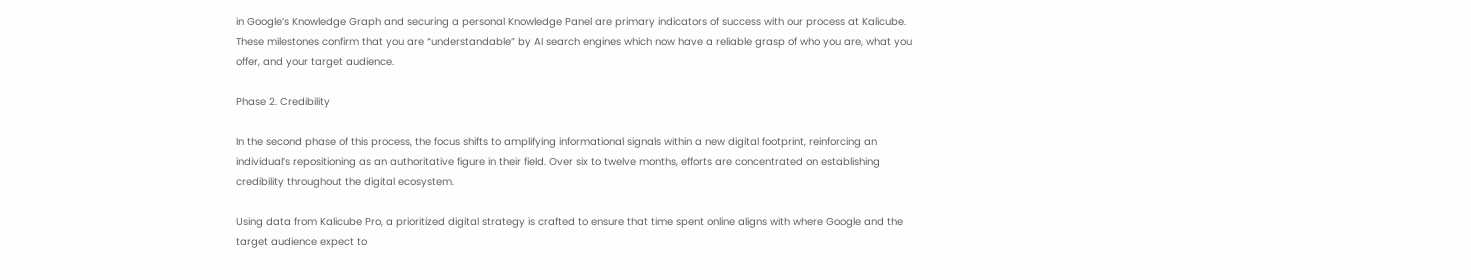in Google’s Knowledge Graph and securing a personal Knowledge Panel are primary indicators of success with our process at Kalicube. These milestones confirm that you are “understandable” by AI search engines which now have a reliable grasp of who you are, what you offer, and your target audience.

Phase 2. Credibility

In the second phase of this process, the focus shifts to amplifying informational signals within a new digital footprint, reinforcing an individual’s repositioning as an authoritative figure in their field. Over six to twelve months, efforts are concentrated on establishing credibility throughout the digital ecosystem.

Using data from Kalicube Pro, a prioritized digital strategy is crafted to ensure that time spent online aligns with where Google and the target audience expect to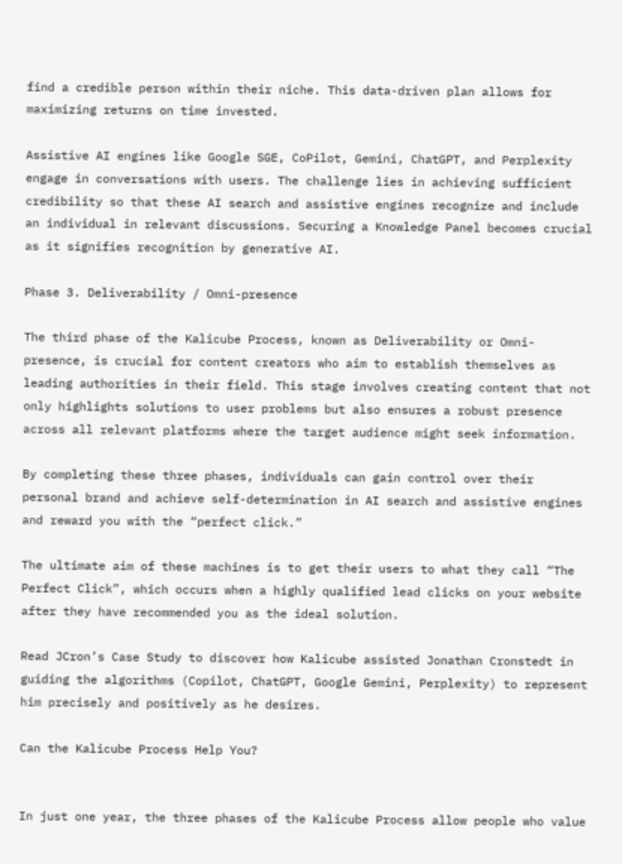find a credible person within their niche. This data-driven plan allows for maximizing returns on time invested.

Assistive AI engines like Google SGE, CoPilot, Gemini, ChatGPT, and Perplexity engage in conversations with users. The challenge lies in achieving sufficient credibility so that these AI search and assistive engines recognize and include an individual in relevant discussions. Securing a Knowledge Panel becomes crucial as it signifies recognition by generative AI.

Phase 3. Deliverability / Omni-presence

The third phase of the Kalicube Process, known as Deliverability or Omni-presence, is crucial for content creators who aim to establish themselves as leading authorities in their field. This stage involves creating content that not only highlights solutions to user problems but also ensures a robust presence across all relevant platforms where the target audience might seek information.

By completing these three phases, individuals can gain control over their personal brand and achieve self-determination in AI search and assistive engines and reward you with the “perfect click.”

The ultimate aim of these machines is to get their users to what they call “The Perfect Click”, which occurs when a highly qualified lead clicks on your website after they have recommended you as the ideal solution.

Read JCron’s Case Study to discover how Kalicube assisted Jonathan Cronstedt in guiding the algorithms (Copilot, ChatGPT, Google Gemini, Perplexity) to represent him precisely and positively as he desires.

Can the Kalicube Process Help You?


In just one year, the three phases of the Kalicube Process allow people who value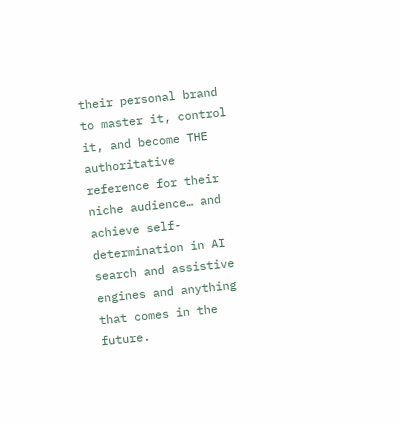their personal brand to master it, control it, and become THE authoritative reference for their niche audience… and achieve self-determination in AI search and assistive engines and anything that comes in the future.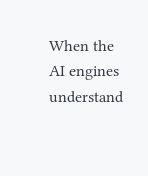When the AI engines understand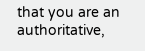that you are an authoritative,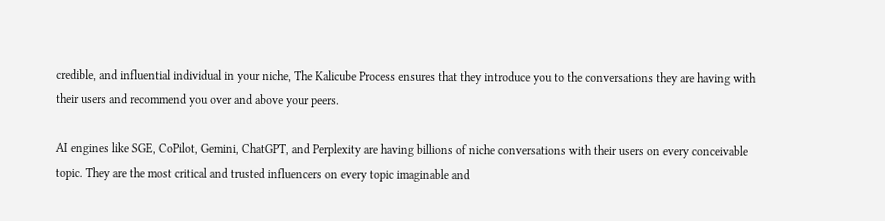credible, and influential individual in your niche, The Kalicube Process ensures that they introduce you to the conversations they are having with their users and recommend you over and above your peers.

AI engines like SGE, CoPilot, Gemini, ChatGPT, and Perplexity are having billions of niche conversations with their users on every conceivable topic. They are the most critical and trusted influencers on every topic imaginable and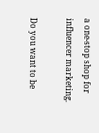a one-stop shop for influencer marketing.

Do you want to be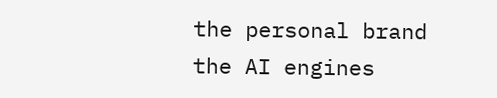the personal brand the AI engines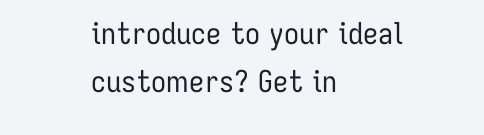introduce to your ideal customers? Get in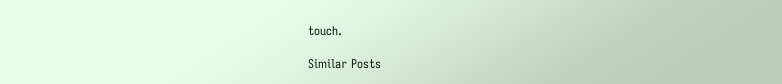touch.

Similar Posts